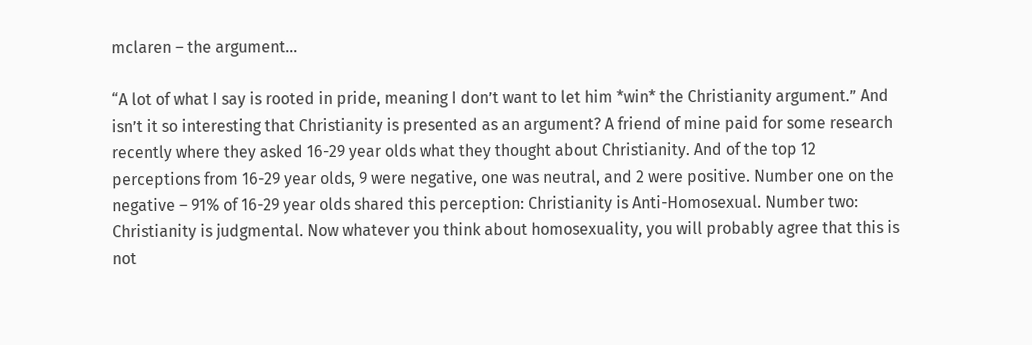mclaren – the argument…

“A lot of what I say is rooted in pride, meaning I don’t want to let him *win* the Christianity argument.” And isn’t it so interesting that Christianity is presented as an argument? A friend of mine paid for some research recently where they asked 16-29 year olds what they thought about Christianity. And of the top 12 perceptions from 16-29 year olds, 9 were negative, one was neutral, and 2 were positive. Number one on the negative – 91% of 16-29 year olds shared this perception: Christianity is Anti-Homosexual. Number two: Christianity is judgmental. Now whatever you think about homosexuality, you will probably agree that this is not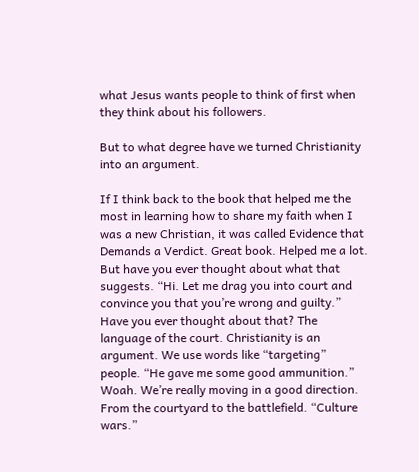what Jesus wants people to think of first when they think about his followers.

But to what degree have we turned Christianity into an argument.

If I think back to the book that helped me the most in learning how to share my faith when I was a new Christian, it was called Evidence that Demands a Verdict. Great book. Helped me a lot. But have you ever thought about what that suggests. “Hi. Let me drag you into court and convince you that you’re wrong and guilty.” Have you ever thought about that? The language of the court. Christianity is an argument. We use words like “targeting” people. “He gave me some good ammunition.” Woah. We’re really moving in a good direction. From the courtyard to the battlefield. “Culture wars.”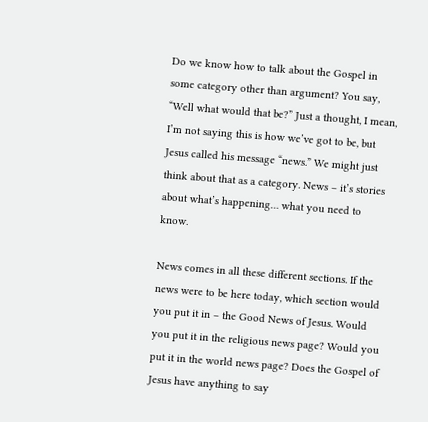Do we know how to talk about the Gospel in some category other than argument? You say, “Well what would that be?” Just a thought, I mean, I’m not saying this is how we’ve got to be, but Jesus called his message “news.” We might just think about that as a category. News – it’s stories about what’s happening… what you need to know.

News comes in all these different sections. If the news were to be here today, which section would you put it in – the Good News of Jesus. Would you put it in the religious news page? Would you put it in the world news page? Does the Gospel of Jesus have anything to say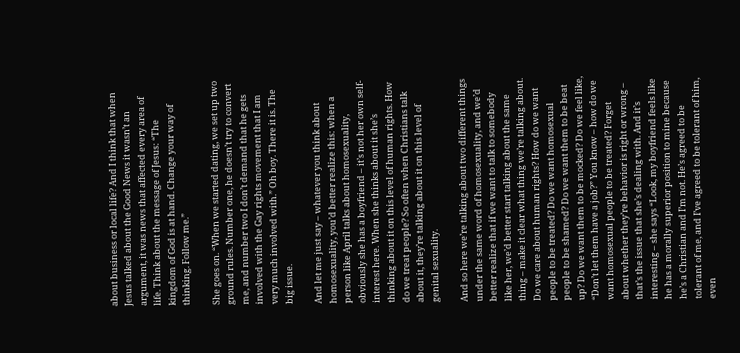about business or local life? And I think that when Jesus talked about the Good News it wasn’t an argument, it was news that affected every area of life. Think about the message of Jesus: “The kingdom of God is at hand. Change your way of thinking. Follow me.”

She goes on. “When we started dating, we set up two ground rules. Number one, he doesn’t try to convert me, and number two I don’t demand that he gets involved with the Gay rights movement that I am very much involved with.” Oh boy. There it is. The big issue.

And let me just say – whatever you think about homosexuality, you’d better realize this: when a person like April talks about homosexuality, obviously she has a boyfriend – it’s not her own self-interest here. When she thinks about it she’s thinking about it on this level of human rights. How do we treat people? So often when Christians talk about it, they’re talking about it on this level of genital sexuality.

And so here we’re talking about two different things under the same word of homosexuality, and we’d better realize that if we want to talk to somebody like her, we’d better start talking about the same thing – make it clear what thing we’re talking about. Do we care about human rights? How do we want people to be treated? Do we want homosexual people to be shamed? Do we want them to be beat up? Do we want them to be mocked? Do we feel like, “Don’t let them have a job?” You know – how do we want homosexual people to be treated? Forget about whether they’re behavior is right or wrong – that’s the issue that she’s dealing with. And it’s interesting – she says “Look, my boyfriend feels like he has a morally superior position to mine because he’s a Christian and I’m not. He’s agreed to be tolerant of me, and I’ve agreed to be tolerant of him, even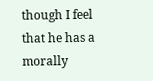though I feel that he has a morally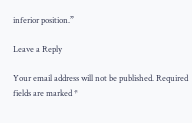inferior position.”

Leave a Reply

Your email address will not be published. Required fields are marked *